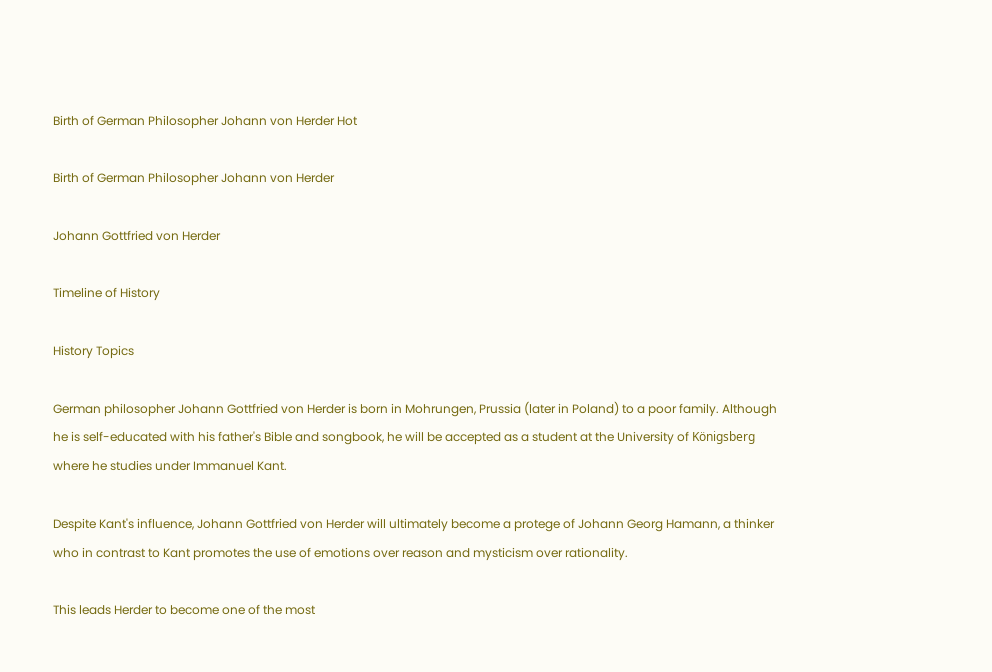Birth of German Philosopher Johann von Herder Hot

Birth of German Philosopher Johann von Herder

Johann Gottfried von Herder

Timeline of History

History Topics

German philosopher Johann Gottfried von Herder is born in Mohrungen, Prussia (later in Poland) to a poor family. Although he is self-educated with his father's Bible and songbook, he will be accepted as a student at the University of Königsberg where he studies under Immanuel Kant.

Despite Kant's influence, Johann Gottfried von Herder will ultimately become a protege of Johann Georg Hamann, a thinker who in contrast to Kant promotes the use of emotions over reason and mysticism over rationality.

This leads Herder to become one of the most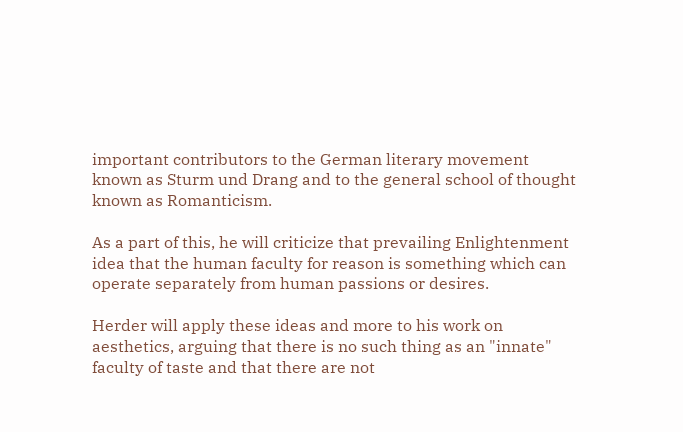important contributors to the German literary movement known as Sturm und Drang and to the general school of thought known as Romanticism.

As a part of this, he will criticize that prevailing Enlightenment idea that the human faculty for reason is something which can operate separately from human passions or desires.

Herder will apply these ideas and more to his work on aesthetics, arguing that there is no such thing as an "innate" faculty of taste and that there are not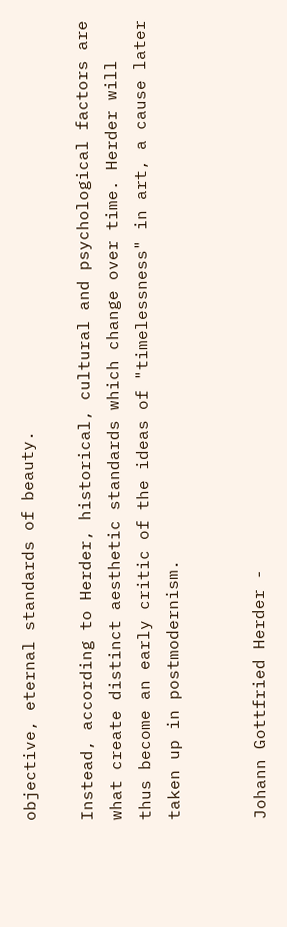objective, eternal standards of beauty.

Instead, according to Herder, historical, cultural and psychological factors are what create distinct aesthetic standards which change over time. Herder will thus become an early critic of the ideas of "timelessness" in art, a cause later taken up in postmodernism.


Johann Gottfried Herder -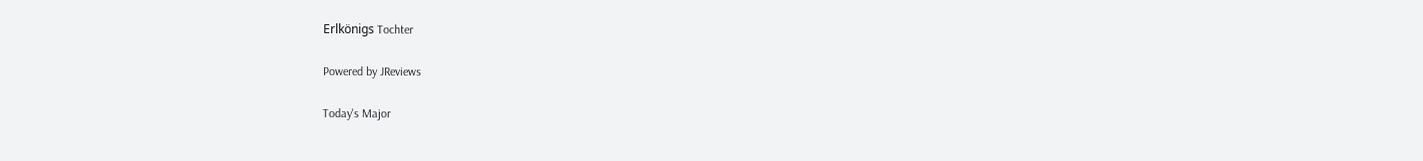Erlkönigs Tochter

Powered by JReviews

Today's Major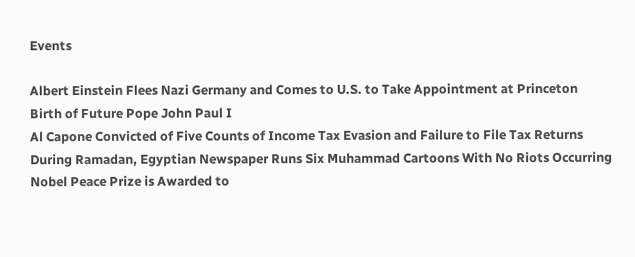Events

Albert Einstein Flees Nazi Germany and Comes to U.S. to Take Appointment at Princeton
Birth of Future Pope John Paul I
Al Capone Convicted of Five Counts of Income Tax Evasion and Failure to File Tax Returns
During Ramadan, Egyptian Newspaper Runs Six Muhammad Cartoons With No Riots Occurring
Nobel Peace Prize is Awarded to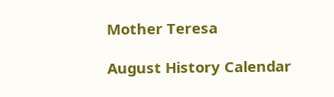Mother Teresa

August History Calendar